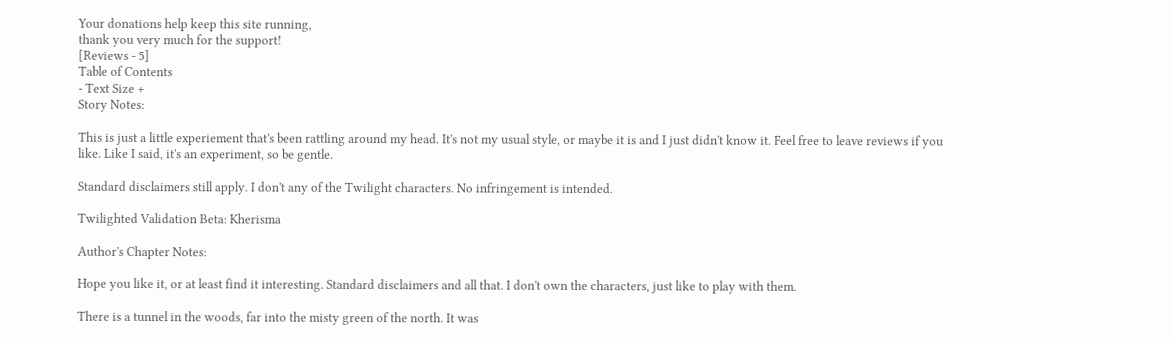Your donations help keep this site running,
thank you very much for the support!
[Reviews - 5]
Table of Contents
- Text Size +
Story Notes:

This is just a little experiement that's been rattling around my head. It's not my usual style, or maybe it is and I just didn't know it. Feel free to leave reviews if you like. Like I said, it's an experiment, so be gentle.

Standard disclaimers still apply. I don't any of the Twilight characters. No infringement is intended.

Twilighted Validation Beta: Kherisma

Author's Chapter Notes:

Hope you like it, or at least find it interesting. Standard disclaimers and all that. I don't own the characters, just like to play with them.

There is a tunnel in the woods, far into the misty green of the north. It was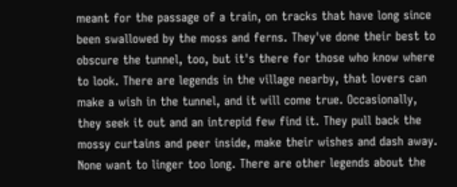meant for the passage of a train, on tracks that have long since been swallowed by the moss and ferns. They've done their best to obscure the tunnel, too, but it's there for those who know where to look. There are legends in the village nearby, that lovers can make a wish in the tunnel, and it will come true. Occasionally, they seek it out and an intrepid few find it. They pull back the mossy curtains and peer inside, make their wishes and dash away. None want to linger too long. There are other legends about the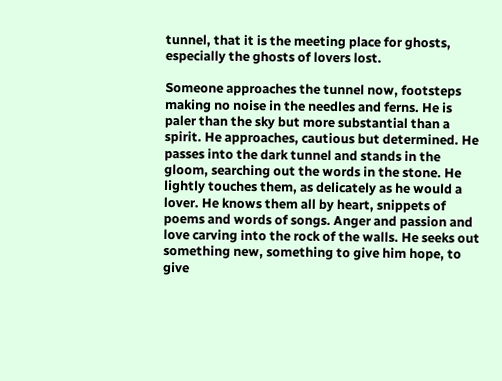tunnel, that it is the meeting place for ghosts, especially the ghosts of lovers lost.

Someone approaches the tunnel now, footsteps making no noise in the needles and ferns. He is paler than the sky but more substantial than a spirit. He approaches, cautious but determined. He passes into the dark tunnel and stands in the gloom, searching out the words in the stone. He lightly touches them, as delicately as he would a lover. He knows them all by heart, snippets of poems and words of songs. Anger and passion and love carving into the rock of the walls. He seeks out something new, something to give him hope, to give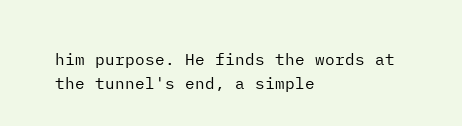him purpose. He finds the words at the tunnel's end, a simple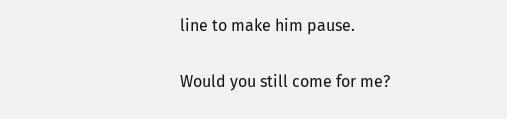line to make him pause.

Would you still come for me?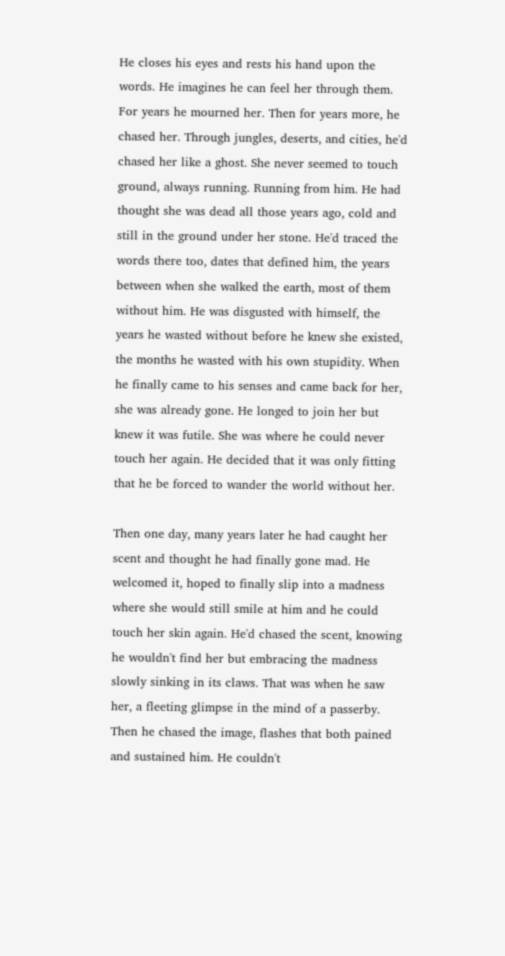He closes his eyes and rests his hand upon the words. He imagines he can feel her through them. For years he mourned her. Then for years more, he chased her. Through jungles, deserts, and cities, he'd chased her like a ghost. She never seemed to touch ground, always running. Running from him. He had thought she was dead all those years ago, cold and still in the ground under her stone. He'd traced the words there too, dates that defined him, the years between when she walked the earth, most of them without him. He was disgusted with himself, the years he wasted without before he knew she existed, the months he wasted with his own stupidity. When he finally came to his senses and came back for her, she was already gone. He longed to join her but knew it was futile. She was where he could never touch her again. He decided that it was only fitting that he be forced to wander the world without her.

Then one day, many years later he had caught her scent and thought he had finally gone mad. He welcomed it, hoped to finally slip into a madness where she would still smile at him and he could touch her skin again. He'd chased the scent, knowing he wouldn't find her but embracing the madness slowly sinking in its claws. That was when he saw her, a fleeting glimpse in the mind of a passerby. Then he chased the image, flashes that both pained and sustained him. He couldn't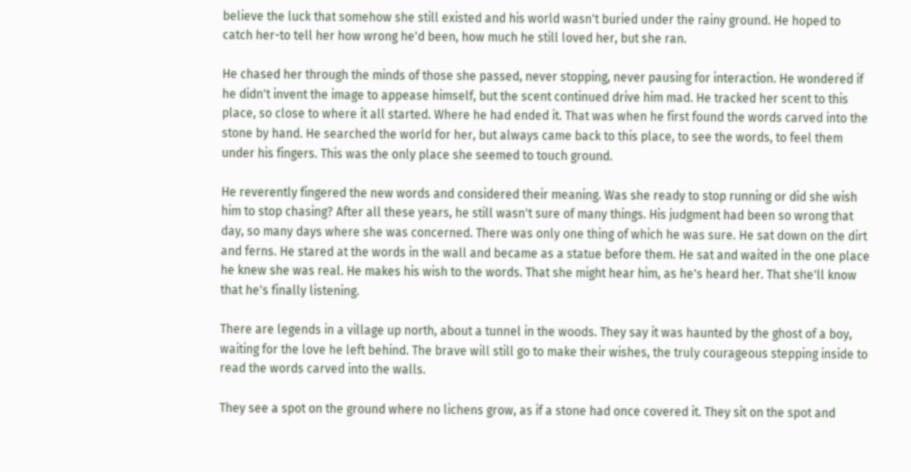believe the luck that somehow she still existed and his world wasn't buried under the rainy ground. He hoped to catch her-to tell her how wrong he'd been, how much he still loved her, but she ran.

He chased her through the minds of those she passed, never stopping, never pausing for interaction. He wondered if he didn't invent the image to appease himself, but the scent continued drive him mad. He tracked her scent to this place, so close to where it all started. Where he had ended it. That was when he first found the words carved into the stone by hand. He searched the world for her, but always came back to this place, to see the words, to feel them under his fingers. This was the only place she seemed to touch ground.

He reverently fingered the new words and considered their meaning. Was she ready to stop running or did she wish him to stop chasing? After all these years, he still wasn't sure of many things. His judgment had been so wrong that day, so many days where she was concerned. There was only one thing of which he was sure. He sat down on the dirt and ferns. He stared at the words in the wall and became as a statue before them. He sat and waited in the one place he knew she was real. He makes his wish to the words. That she might hear him, as he's heard her. That she'll know that he's finally listening.

There are legends in a village up north, about a tunnel in the woods. They say it was haunted by the ghost of a boy, waiting for the love he left behind. The brave will still go to make their wishes, the truly courageous stepping inside to read the words carved into the walls.

They see a spot on the ground where no lichens grow, as if a stone had once covered it. They sit on the spot and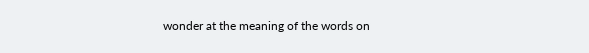wonder at the meaning of the words on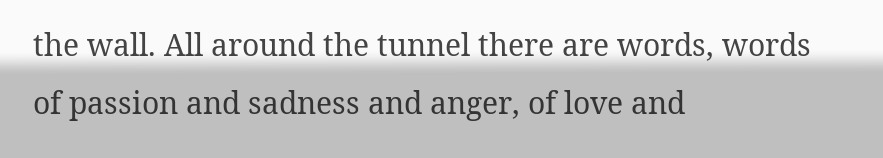the wall. All around the tunnel there are words, words of passion and sadness and anger, of love and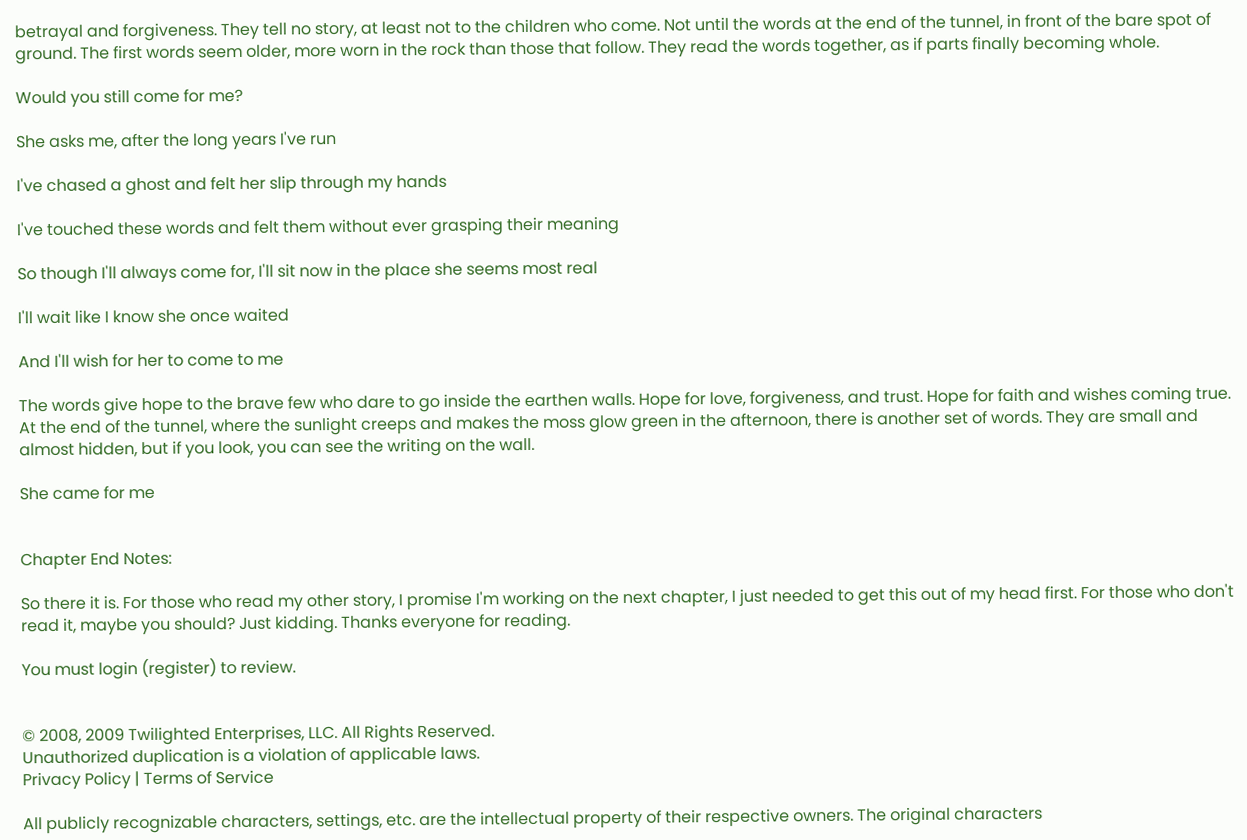betrayal and forgiveness. They tell no story, at least not to the children who come. Not until the words at the end of the tunnel, in front of the bare spot of ground. The first words seem older, more worn in the rock than those that follow. They read the words together, as if parts finally becoming whole.

Would you still come for me?

She asks me, after the long years I've run

I've chased a ghost and felt her slip through my hands

I've touched these words and felt them without ever grasping their meaning

So though I'll always come for, I'll sit now in the place she seems most real

I'll wait like I know she once waited

And I'll wish for her to come to me

The words give hope to the brave few who dare to go inside the earthen walls. Hope for love, forgiveness, and trust. Hope for faith and wishes coming true. At the end of the tunnel, where the sunlight creeps and makes the moss glow green in the afternoon, there is another set of words. They are small and almost hidden, but if you look, you can see the writing on the wall.

She came for me


Chapter End Notes:

So there it is. For those who read my other story, I promise I'm working on the next chapter, I just needed to get this out of my head first. For those who don't read it, maybe you should? Just kidding. Thanks everyone for reading.

You must login (register) to review.


© 2008, 2009 Twilighted Enterprises, LLC. All Rights Reserved.
Unauthorized duplication is a violation of applicable laws.
Privacy Policy | Terms of Service

All publicly recognizable characters, settings, etc. are the intellectual property of their respective owners. The original characters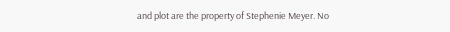and plot are the property of Stephenie Meyer. No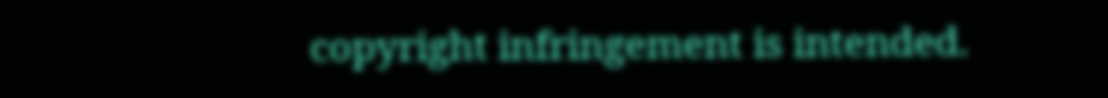copyright infringement is intended.